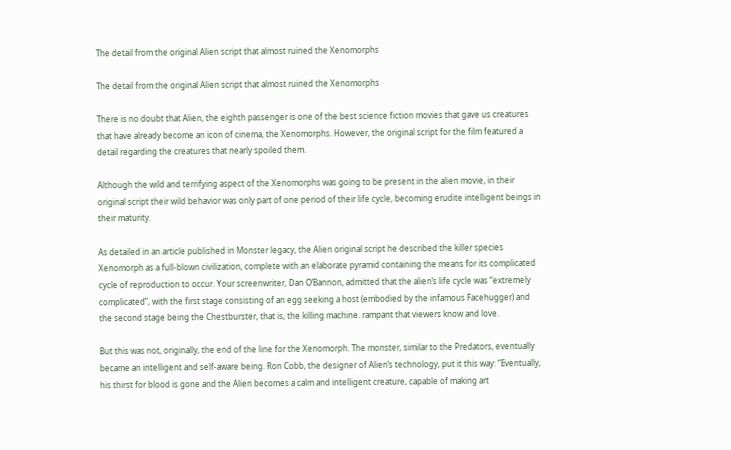The detail from the original Alien script that almost ruined the Xenomorphs

The detail from the original Alien script that almost ruined the Xenomorphs

There is no doubt that Alien, the eighth passenger is one of the best science fiction movies that gave us creatures that have already become an icon of cinema, the Xenomorphs. However, the original script for the film featured a detail regarding the creatures that nearly spoiled them.

Although the wild and terrifying aspect of the Xenomorphs was going to be present in the alien movie, in their original script their wild behavior was only part of one period of their life cycle, becoming erudite intelligent beings in their maturity.

As detailed in an article published in Monster legacy, the Alien original script he described the killer species Xenomorph as a full-blown civilization, complete with an elaborate pyramid containing the means for its complicated cycle of reproduction to occur. Your screenwriter, Dan O’Bannon, admitted that the alien’s life cycle was “extremely complicated”, with the first stage consisting of an egg seeking a host (embodied by the infamous Facehugger) and the second stage being the Chestburster, that is, the killing machine. rampant that viewers know and love.

But this was not, originally, the end of the line for the Xenomorph. The monster, similar to the Predators, eventually became an intelligent and self-aware being. Ron Cobb, the designer of Alien’s technology, put it this way: “Eventually, his thirst for blood is gone and the Alien becomes a calm and intelligent creature, capable of making art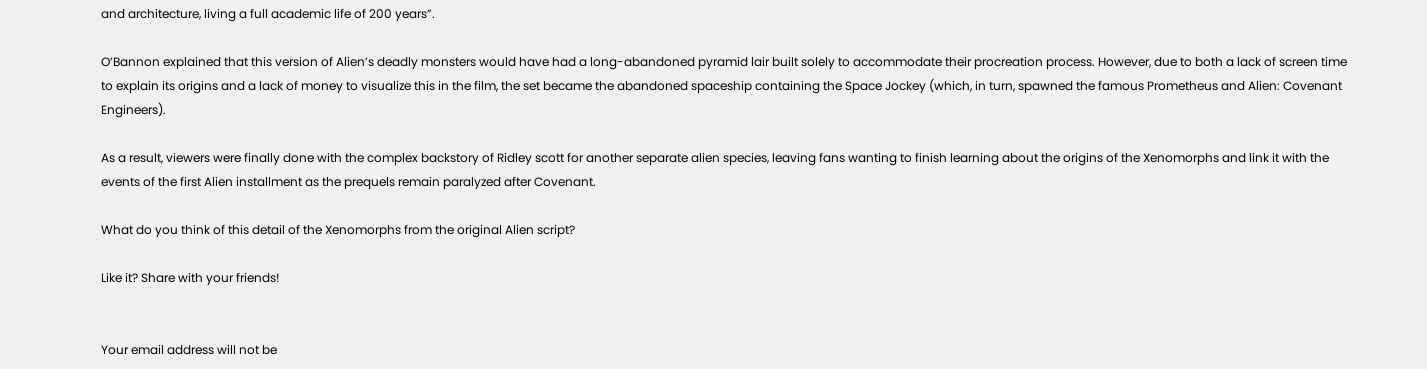and architecture, living a full academic life of 200 years”.

O’Bannon explained that this version of Alien’s deadly monsters would have had a long-abandoned pyramid lair built solely to accommodate their procreation process. However, due to both a lack of screen time to explain its origins and a lack of money to visualize this in the film, the set became the abandoned spaceship containing the Space Jockey (which, in turn, spawned the famous Prometheus and Alien: Covenant Engineers).

As a result, viewers were finally done with the complex backstory of Ridley scott for another separate alien species, leaving fans wanting to finish learning about the origins of the Xenomorphs and link it with the events of the first Alien installment as the prequels remain paralyzed after Covenant.

What do you think of this detail of the Xenomorphs from the original Alien script?

Like it? Share with your friends!


Your email address will not be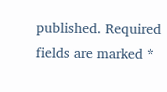published. Required fields are marked *